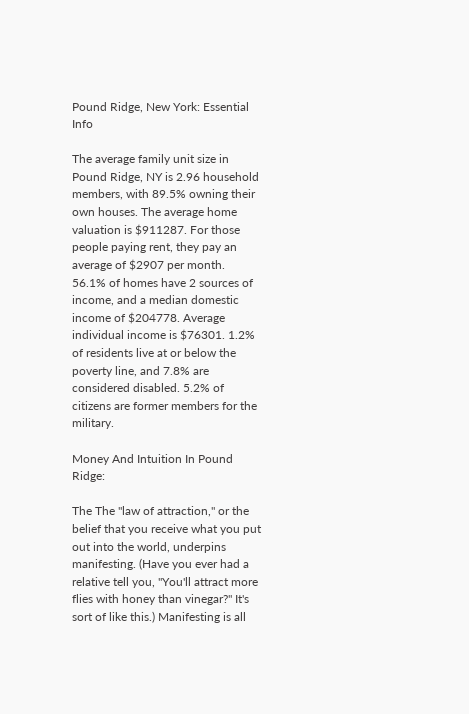Pound Ridge, New York: Essential Info

The average family unit size in Pound Ridge, NY is 2.96 household members, with 89.5% owning their own houses. The average home valuation is $911287. For those people paying rent, they pay an average of $2907 per month. 56.1% of homes have 2 sources of income, and a median domestic income of $204778. Average individual income is $76301. 1.2% of residents live at or below the poverty line, and 7.8% are considered disabled. 5.2% of citizens are former members for the military.

Money And Intuition In Pound Ridge:

The The "law of attraction," or the belief that you receive what you put out into the world, underpins manifesting. (Have you ever had a relative tell you, "You'll attract more flies with honey than vinegar?" It's sort of like this.) Manifesting is all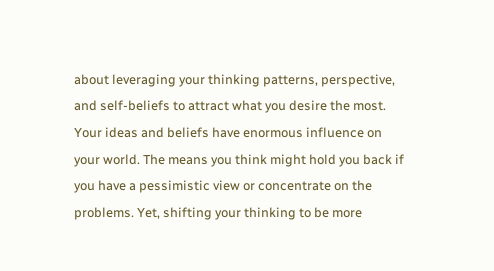about leveraging your thinking patterns, perspective, and self-beliefs to attract what you desire the most. Your ideas and beliefs have enormous influence on your world. The means you think might hold you back if you have a pessimistic view or concentrate on the problems. Yet, shifting your thinking to be more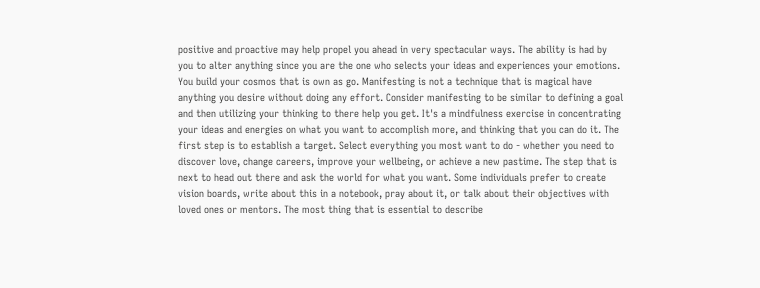positive and proactive may help propel you ahead in very spectacular ways. The ability is had by you to alter anything since you are the one who selects your ideas and experiences your emotions. You build your cosmos that is own as go. Manifesting is not a technique that is magical have anything you desire without doing any effort. Consider manifesting to be similar to defining a goal and then utilizing your thinking to there help you get. It's a mindfulness exercise in concentrating your ideas and energies on what you want to accomplish more, and thinking that you can do it. The first step is to establish a target. Select everything you most want to do - whether you need to discover love, change careers, improve your wellbeing, or achieve a new pastime. The step that is next to head out there and ask the world for what you want. Some individuals prefer to create vision boards, write about this in a notebook, pray about it, or talk about their objectives with loved ones or mentors. The most thing that is essential to describe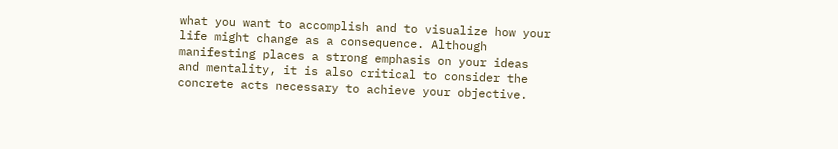what you want to accomplish and to visualize how your life might change as a consequence. Although manifesting places a strong emphasis on your ideas and mentality, it is also critical to consider the concrete acts necessary to achieve your objective.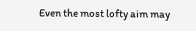Even the most lofty aim may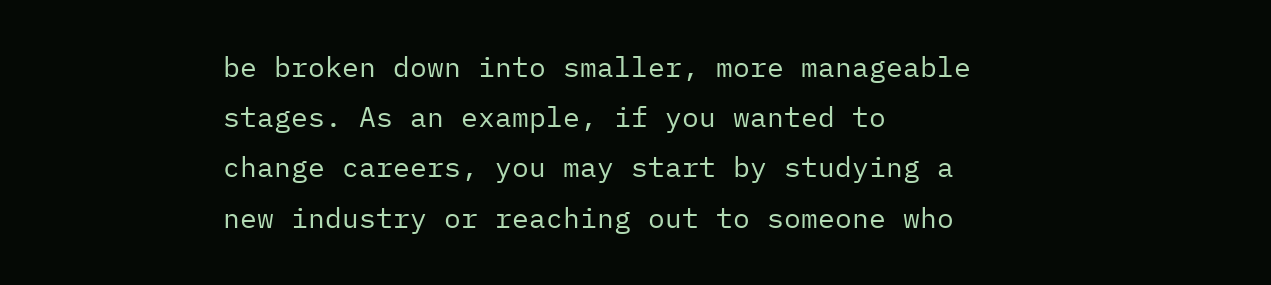be broken down into smaller, more manageable stages. As an example, if you wanted to change careers, you may start by studying a new industry or reaching out to someone who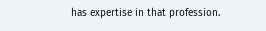has expertise in that profession.